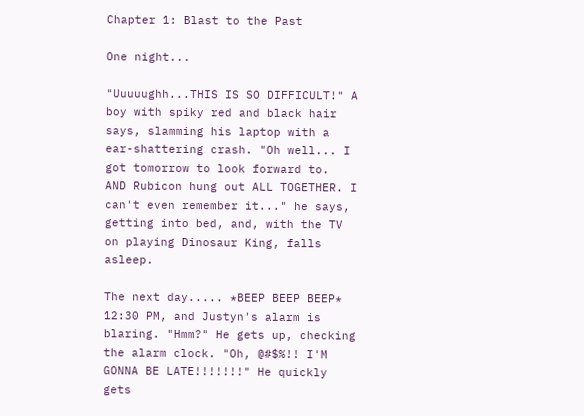Chapter 1: Blast to the Past

One night...

"Uuuuughh...THIS IS SO DIFFICULT!" A boy with spiky red and black hair says, slamming his laptop with a ear-shattering crash. "Oh well... I got tomorrow to look forward to.  AND Rubicon hung out ALL TOGETHER. I can't even remember it..." he says, getting into bed, and, with the TV on playing Dinosaur King, falls asleep.

The next day..... *BEEP BEEP BEEP* 12:30 PM, and Justyn's alarm is blaring. "Hmm?" He gets up, checking the alarm clock. "Oh, @#$%!! I'M GONNA BE LATE!!!!!!!" He quickly gets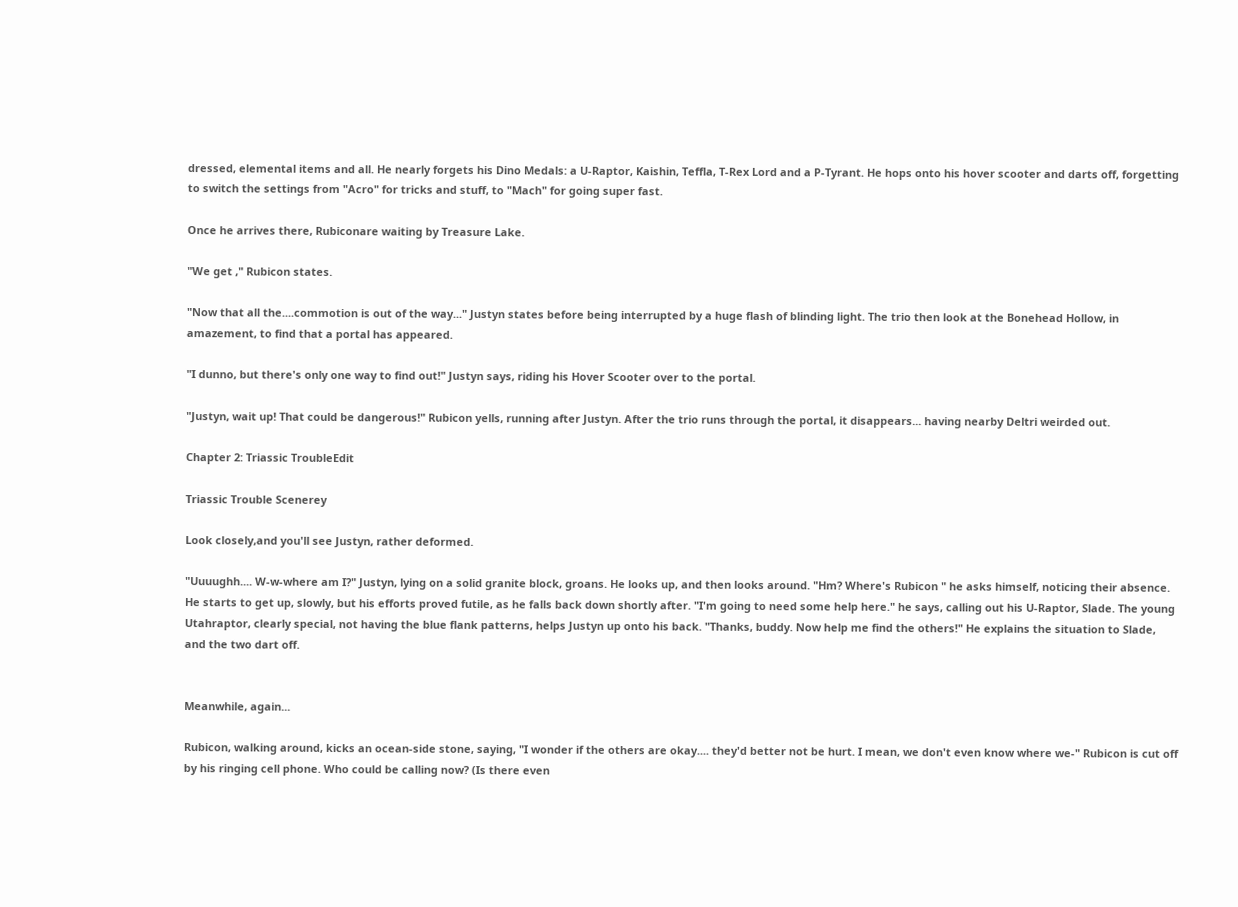dressed, elemental items and all. He nearly forgets his Dino Medals: a U-Raptor, Kaishin, Teffla, T-Rex Lord and a P-Tyrant. He hops onto his hover scooter and darts off, forgetting to switch the settings from "Acro" for tricks and stuff, to "Mach" for going super fast.

Once he arrives there, Rubiconare waiting by Treasure Lake.

"We get ," Rubicon states.

"Now that all the....commotion is out of the way..." Justyn states before being interrupted by a huge flash of blinding light. The trio then look at the Bonehead Hollow, in amazement, to find that a portal has appeared.

"I dunno, but there's only one way to find out!" Justyn says, riding his Hover Scooter over to the portal.

"Justyn, wait up! That could be dangerous!" Rubicon yells, running after Justyn. After the trio runs through the portal, it disappears... having nearby Deltri weirded out.

Chapter 2: Triassic TroubleEdit

Triassic Trouble Scenerey

Look closely,and you'll see Justyn, rather deformed.

"Uuuughh.... W-w-where am I?" Justyn, lying on a solid granite block, groans. He looks up, and then looks around. "Hm? Where's Rubicon " he asks himself, noticing their absence. He starts to get up, slowly, but his efforts proved futile, as he falls back down shortly after. "I'm going to need some help here." he says, calling out his U-Raptor, Slade. The young Utahraptor, clearly special, not having the blue flank patterns, helps Justyn up onto his back. "Thanks, buddy. Now help me find the others!" He explains the situation to Slade, and the two dart off.


Meanwhile, again...

Rubicon, walking around, kicks an ocean-side stone, saying, "I wonder if the others are okay.... they'd better not be hurt. I mean, we don't even know where we-" Rubicon is cut off by his ringing cell phone. Who could be calling now? (Is there even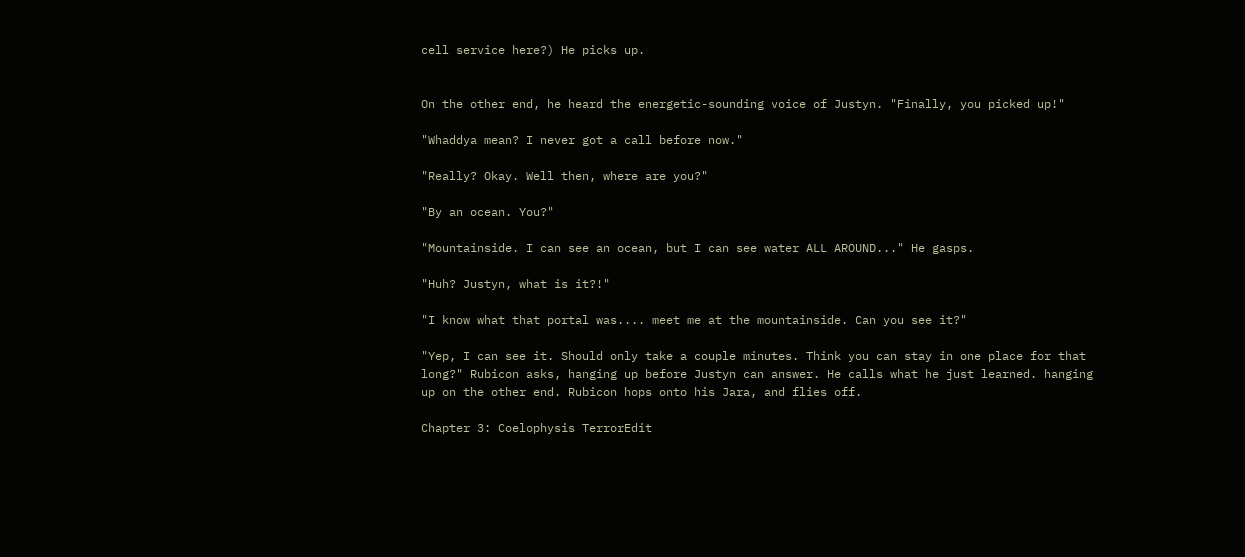cell service here?) He picks up.


On the other end, he heard the energetic-sounding voice of Justyn. "Finally, you picked up!"

"Whaddya mean? I never got a call before now."

"Really? Okay. Well then, where are you?"

"By an ocean. You?"

"Mountainside. I can see an ocean, but I can see water ALL AROUND..." He gasps.

"Huh? Justyn, what is it?!"

"I know what that portal was.... meet me at the mountainside. Can you see it?"

"Yep, I can see it. Should only take a couple minutes. Think you can stay in one place for that long?" Rubicon asks, hanging up before Justyn can answer. He calls what he just learned. hanging up on the other end. Rubicon hops onto his Jara, and flies off.

Chapter 3: Coelophysis TerrorEdit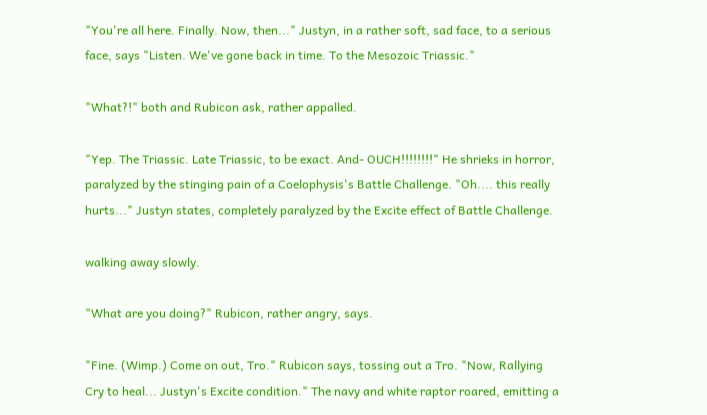"You're all here. Finally. Now, then..." Justyn, in a rather soft, sad face, to a serious face, says "Listen. We've gone back in time. To the Mesozoic Triassic."

"What?!" both and Rubicon ask, rather appalled.

"Yep. The Triassic. Late Triassic, to be exact. And- OUCH!!!!!!!!" He shrieks in horror, paralyzed by the stinging pain of a Coelophysis's Battle Challenge. "Oh.... this really hurts..." Justyn states, completely paralyzed by the Excite effect of Battle Challenge.

walking away slowly.

"What are you doing?" Rubicon, rather angry, says.

"Fine. (Wimp.) Come on out, Tro." Rubicon says, tossing out a Tro. "Now, Rallying Cry to heal... Justyn's Excite condition." The navy and white raptor roared, emitting a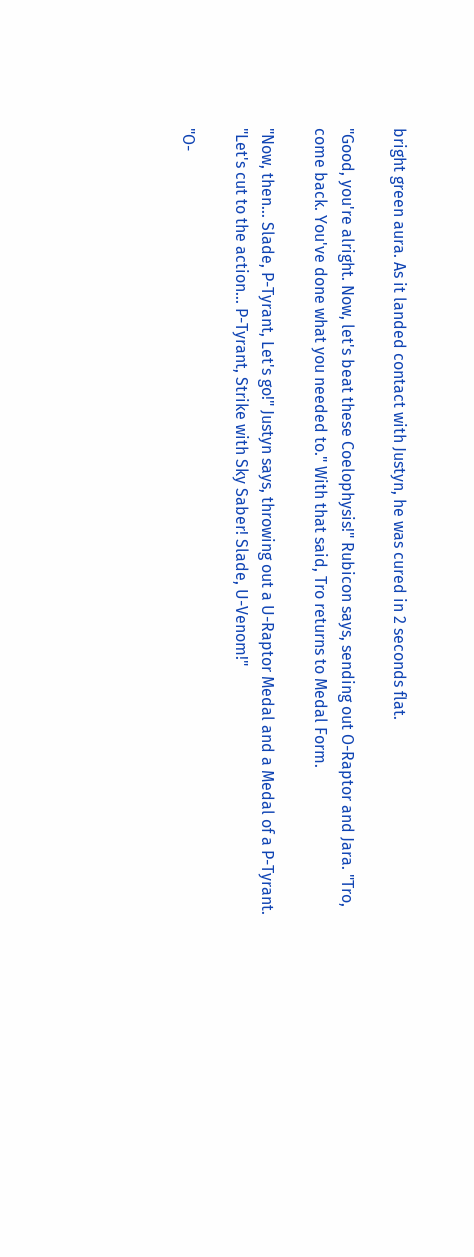bright green aura. As it landed contact with Justyn, he was cured in 2 seconds flat.

"Good, you're alright. Now, let's beat these Coelophysis!" Rubicon says, sending out O-Raptor and Jara. "Tro, come back. You've done what you needed to." With that said, Tro returns to Medal Form.

"Now, then... Slade, P-Tyrant, Let's go!" Justyn says, throwing out a U-Raptor Medal and a Medal of a P-Tyrant. "Let's cut to the action... P-Tyrant, Strike with Sky Saber! Slade, U-Venom!"

"O-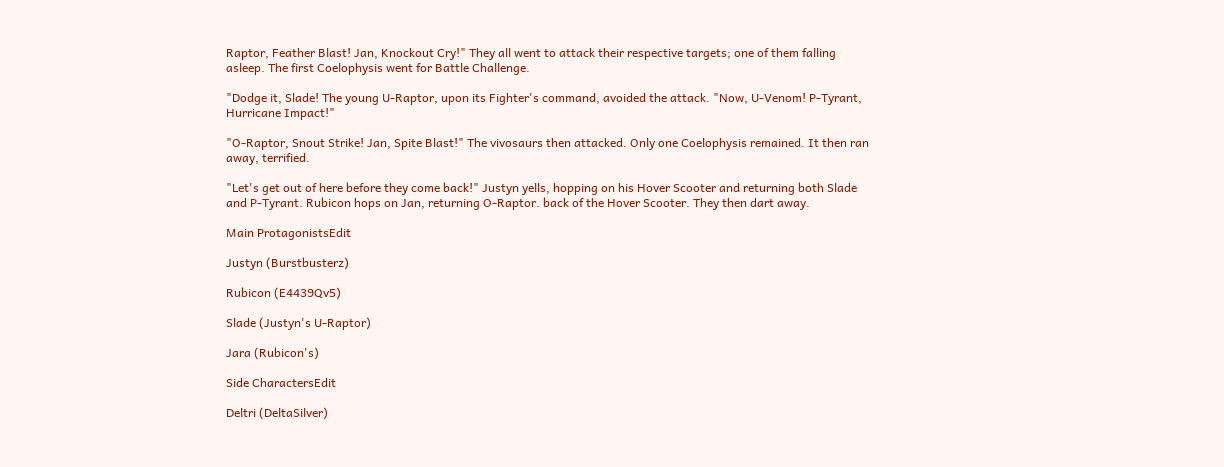Raptor, Feather Blast! Jan, Knockout Cry!" They all went to attack their respective targets; one of them falling asleep. The first Coelophysis went for Battle Challenge.

"Dodge it, Slade! The young U-Raptor, upon its Fighter's command, avoided the attack. "Now, U-Venom! P-Tyrant, Hurricane Impact!"

"O-Raptor, Snout Strike! Jan, Spite Blast!" The vivosaurs then attacked. Only one Coelophysis remained. It then ran away, terrified.

"Let's get out of here before they come back!" Justyn yells, hopping on his Hover Scooter and returning both Slade and P-Tyrant. Rubicon hops on Jan, returning O-Raptor. back of the Hover Scooter. They then dart away.

Main ProtagonistsEdit

Justyn (Burstbusterz)

Rubicon (E4439Qv5)

Slade (Justyn's U-Raptor)

Jara (Rubicon's)

Side CharactersEdit

Deltri (DeltaSilver)